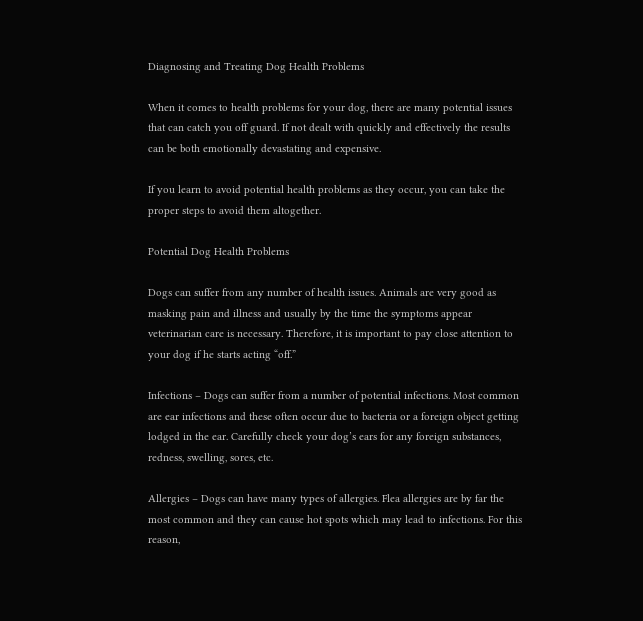Diagnosing and Treating Dog Health Problems

When it comes to health problems for your dog, there are many potential issues that can catch you off guard. If not dealt with quickly and effectively the results can be both emotionally devastating and expensive.

If you learn to avoid potential health problems as they occur, you can take the proper steps to avoid them altogether.

Potential Dog Health Problems

Dogs can suffer from any number of health issues. Animals are very good as masking pain and illness and usually by the time the symptoms appear veterinarian care is necessary. Therefore, it is important to pay close attention to your dog if he starts acting “off.”

Infections – Dogs can suffer from a number of potential infections. Most common are ear infections and these often occur due to bacteria or a foreign object getting lodged in the ear. Carefully check your dog’s ears for any foreign substances, redness, swelling, sores, etc.

Allergies – Dogs can have many types of allergies. Flea allergies are by far the most common and they can cause hot spots which may lead to infections. For this reason,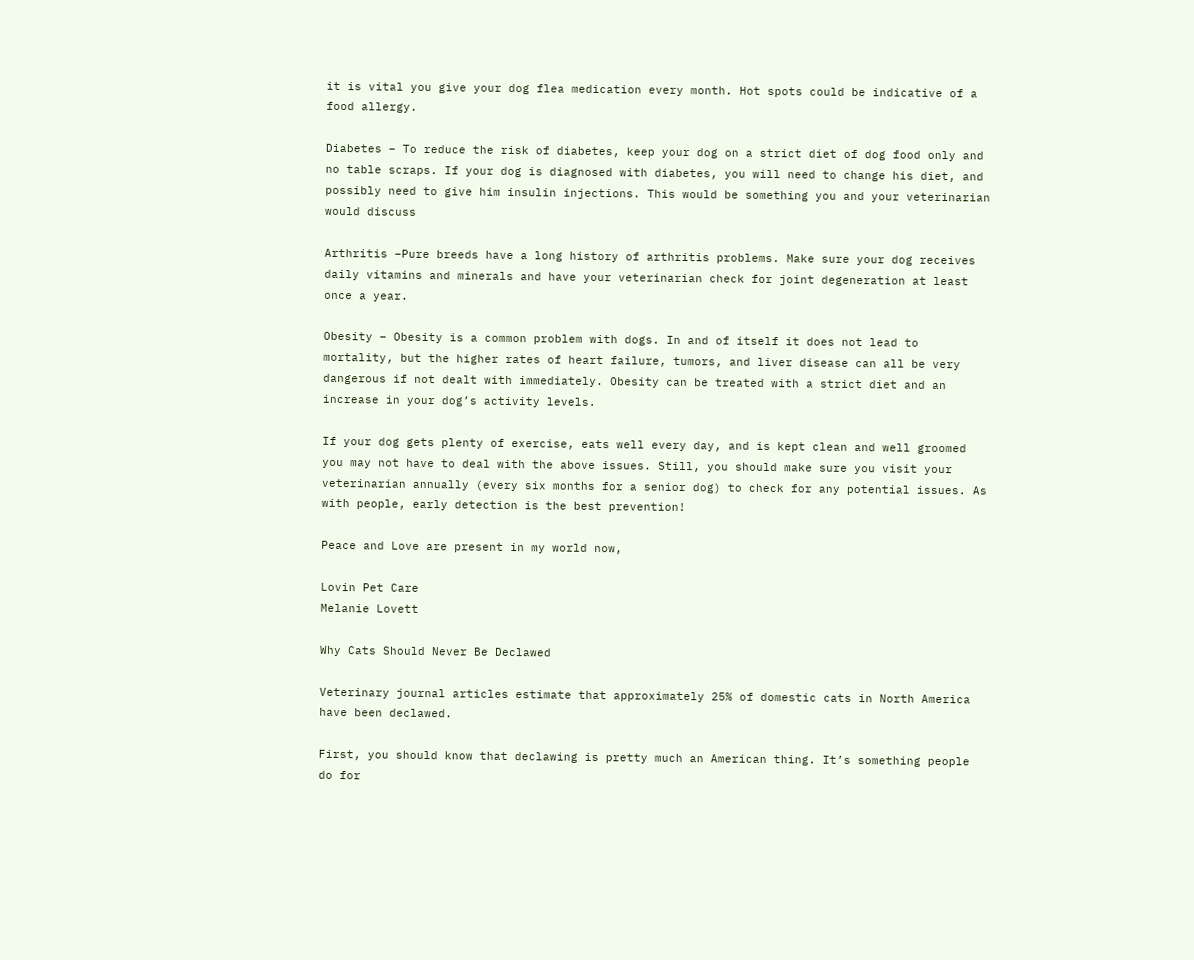it is vital you give your dog flea medication every month. Hot spots could be indicative of a food allergy.

Diabetes – To reduce the risk of diabetes, keep your dog on a strict diet of dog food only and no table scraps. If your dog is diagnosed with diabetes, you will need to change his diet, and possibly need to give him insulin injections. This would be something you and your veterinarian would discuss

Arthritis –Pure breeds have a long history of arthritis problems. Make sure your dog receives daily vitamins and minerals and have your veterinarian check for joint degeneration at least once a year.

Obesity – Obesity is a common problem with dogs. In and of itself it does not lead to mortality, but the higher rates of heart failure, tumors, and liver disease can all be very dangerous if not dealt with immediately. Obesity can be treated with a strict diet and an increase in your dog’s activity levels.

If your dog gets plenty of exercise, eats well every day, and is kept clean and well groomed you may not have to deal with the above issues. Still, you should make sure you visit your veterinarian annually (every six months for a senior dog) to check for any potential issues. As with people, early detection is the best prevention!

Peace and Love are present in my world now,

Lovin Pet Care
Melanie Lovett

Why Cats Should Never Be Declawed

Veterinary journal articles estimate that approximately 25% of domestic cats in North America have been declawed.

First, you should know that declawing is pretty much an American thing. It’s something people do for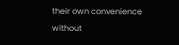their own convenience without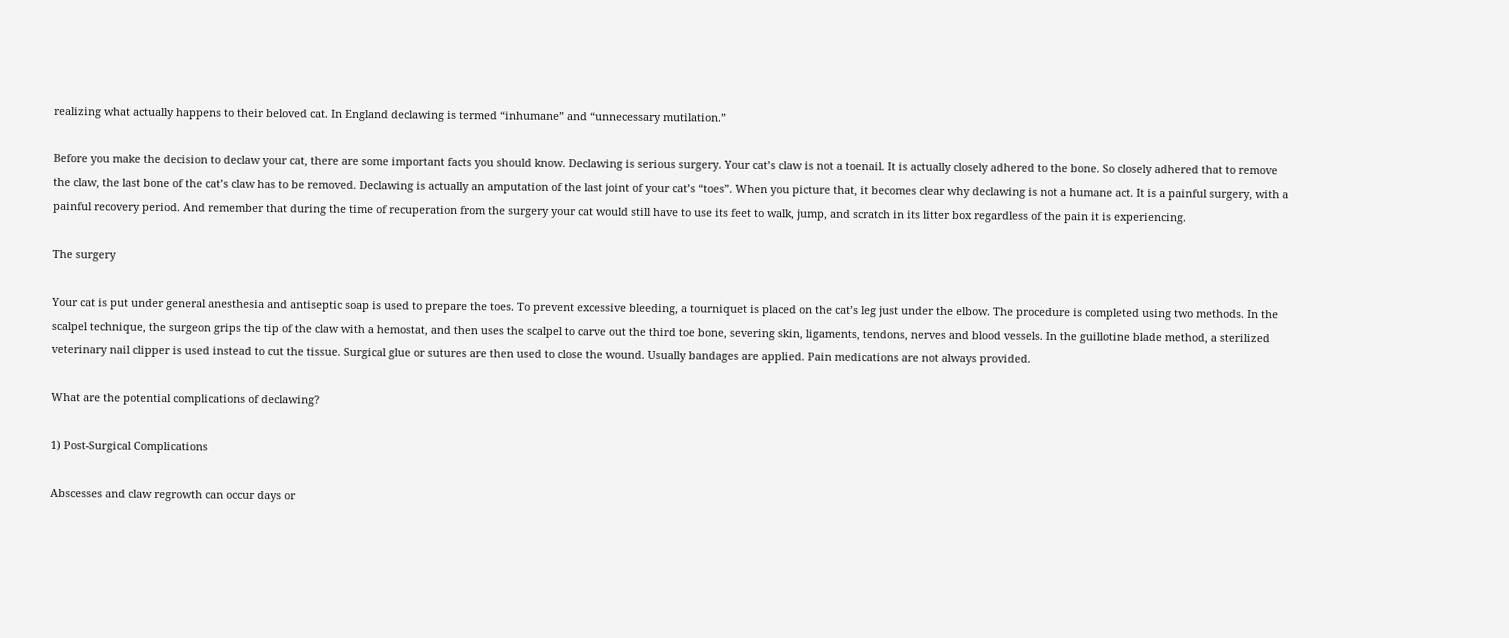realizing what actually happens to their beloved cat. In England declawing is termed “inhumane” and “unnecessary mutilation.”

Before you make the decision to declaw your cat, there are some important facts you should know. Declawing is serious surgery. Your cat’s claw is not a toenail. It is actually closely adhered to the bone. So closely adhered that to remove the claw, the last bone of the cat’s claw has to be removed. Declawing is actually an amputation of the last joint of your cat’s “toes”. When you picture that, it becomes clear why declawing is not a humane act. It is a painful surgery, with a painful recovery period. And remember that during the time of recuperation from the surgery your cat would still have to use its feet to walk, jump, and scratch in its litter box regardless of the pain it is experiencing.

The surgery

Your cat is put under general anesthesia and antiseptic soap is used to prepare the toes. To prevent excessive bleeding, a tourniquet is placed on the cat’s leg just under the elbow. The procedure is completed using two methods. In the scalpel technique, the surgeon grips the tip of the claw with a hemostat, and then uses the scalpel to carve out the third toe bone, severing skin, ligaments, tendons, nerves and blood vessels. In the guillotine blade method, a sterilized veterinary nail clipper is used instead to cut the tissue. Surgical glue or sutures are then used to close the wound. Usually bandages are applied. Pain medications are not always provided.

What are the potential complications of declawing?

1) Post-Surgical Complications

Abscesses and claw regrowth can occur days or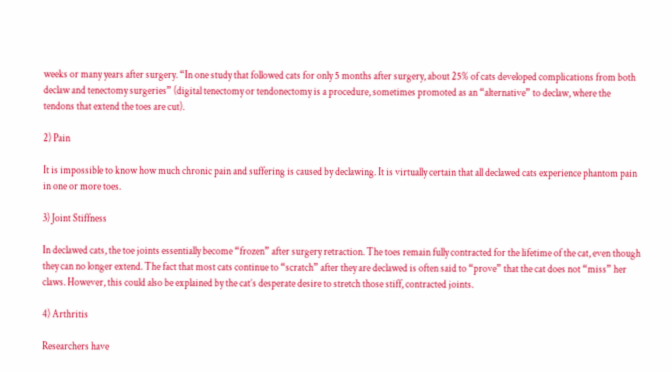weeks or many years after surgery. “In one study that followed cats for only 5 months after surgery, about 25% of cats developed complications from both declaw and tenectomy surgeries” (digital tenectomy or tendonectomy is a procedure, sometimes promoted as an “alternative” to declaw, where the tendons that extend the toes are cut).

2) Pain

It is impossible to know how much chronic pain and suffering is caused by declawing. It is virtually certain that all declawed cats experience phantom pain in one or more toes.

3) Joint Stiffness

In declawed cats, the toe joints essentially become “frozen” after surgery retraction. The toes remain fully contracted for the lifetime of the cat, even though they can no longer extend. The fact that most cats continue to “scratch” after they are declawed is often said to “prove” that the cat does not “miss” her claws. However, this could also be explained by the cat’s desperate desire to stretch those stiff, contracted joints.

4) Arthritis

Researchers have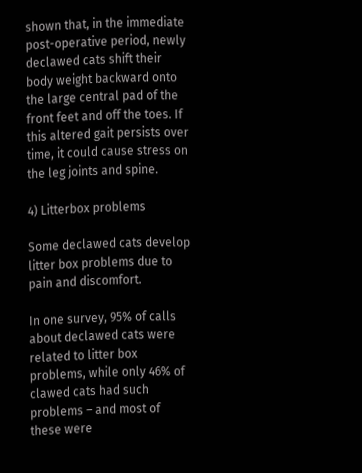shown that, in the immediate post-operative period, newly declawed cats shift their body weight backward onto the large central pad of the front feet and off the toes. If this altered gait persists over time, it could cause stress on the leg joints and spine.

4) Litterbox problems

Some declawed cats develop litter box problems due to pain and discomfort.

In one survey, 95% of calls about declawed cats were related to litter box problems, while only 46% of clawed cats had such problems – and most of these were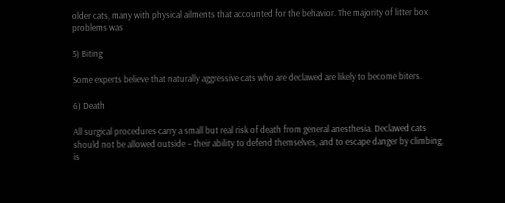older cats, many with physical ailments that accounted for the behavior. The majority of litter box problems was

5) Biting

Some experts believe that naturally aggressive cats who are declawed are likely to become biters.

6) Death

All surgical procedures carry a small but real risk of death from general anesthesia. Declawed cats should not be allowed outside – their ability to defend themselves, and to escape danger by climbing, is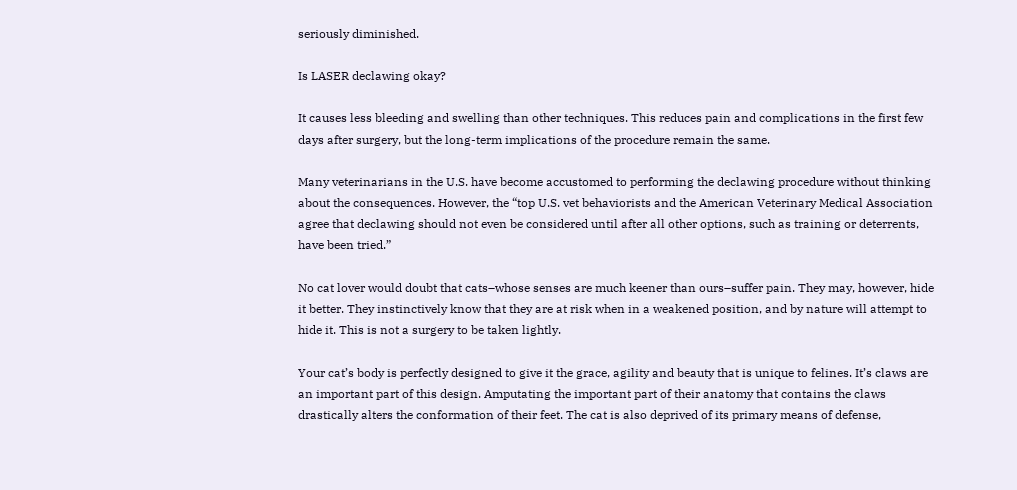seriously diminished.

Is LASER declawing okay?

It causes less bleeding and swelling than other techniques. This reduces pain and complications in the first few days after surgery, but the long-term implications of the procedure remain the same.

Many veterinarians in the U.S. have become accustomed to performing the declawing procedure without thinking about the consequences. However, the “top U.S. vet behaviorists and the American Veterinary Medical Association agree that declawing should not even be considered until after all other options, such as training or deterrents, have been tried.”

No cat lover would doubt that cats–whose senses are much keener than ours–suffer pain. They may, however, hide it better. They instinctively know that they are at risk when in a weakened position, and by nature will attempt to hide it. This is not a surgery to be taken lightly.

Your cat’s body is perfectly designed to give it the grace, agility and beauty that is unique to felines. It’s claws are an important part of this design. Amputating the important part of their anatomy that contains the claws drastically alters the conformation of their feet. The cat is also deprived of its primary means of defense,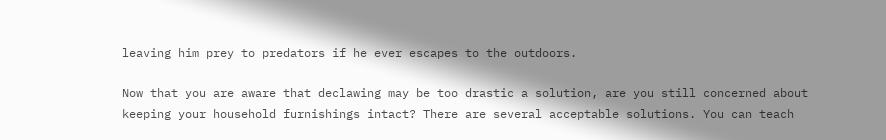leaving him prey to predators if he ever escapes to the outdoors.

Now that you are aware that declawing may be too drastic a solution, are you still concerned about keeping your household furnishings intact? There are several acceptable solutions. You can teach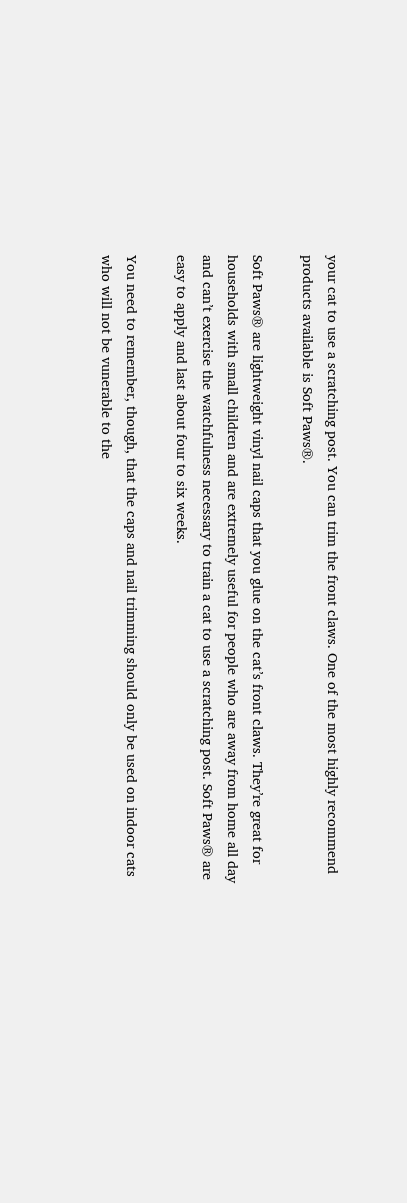your cat to use a scratching post. You can trim the front claws. One of the most highly recommend products available is Soft Paws®.

Soft Paws® are lightweight vinyl nail caps that you glue on the cat’s front claws. They’re great for households with small children and are extremely useful for people who are away from home all day and can’t exercise the watchfulness necessary to train a cat to use a scratching post. Soft Paws® are easy to apply and last about four to six weeks.

You need to remember, though, that the caps and nail trimming should only be used on indoor cats who will not be vunerable to the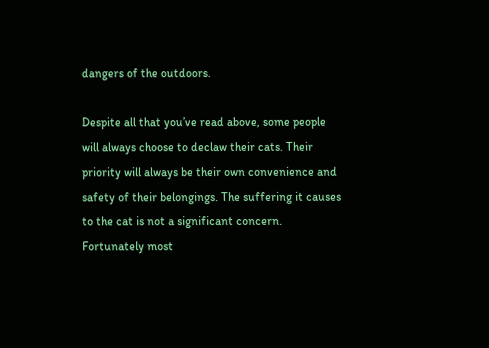dangers of the outdoors.

Despite all that you’ve read above, some people will always choose to declaw their cats. Their priority will always be their own convenience and safety of their belongings. The suffering it causes to the cat is not a significant concern. Fortunately most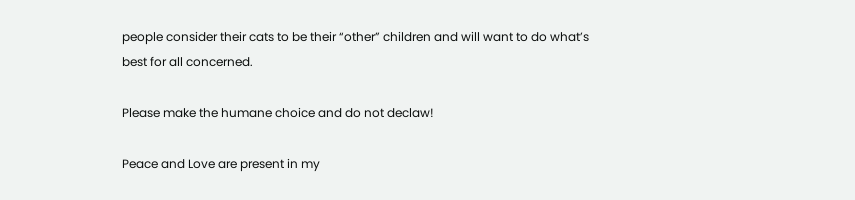people consider their cats to be their “other” children and will want to do what’s best for all concerned.

Please make the humane choice and do not declaw!

Peace and Love are present in my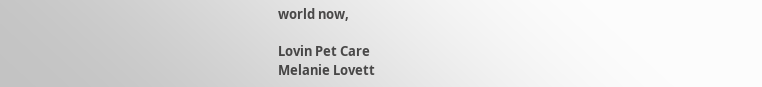world now,

Lovin Pet Care
Melanie Lovett